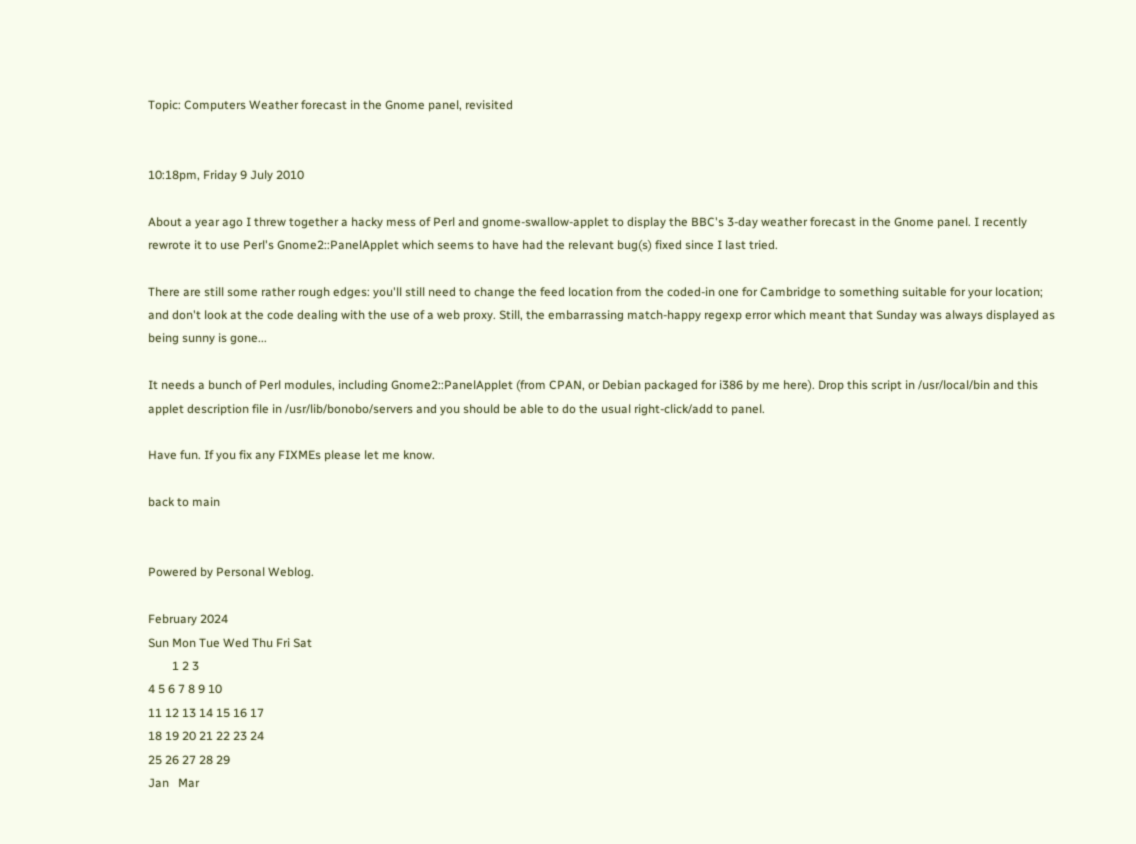Topic: Computers Weather forecast in the Gnome panel, revisited


10:18pm, Friday 9 July 2010

About a year ago I threw together a hacky mess of Perl and gnome-swallow-applet to display the BBC's 3-day weather forecast in the Gnome panel. I recently rewrote it to use Perl's Gnome2::PanelApplet which seems to have had the relevant bug(s) fixed since I last tried.

There are still some rather rough edges: you'll still need to change the feed location from the coded-in one for Cambridge to something suitable for your location; and don't look at the code dealing with the use of a web proxy. Still, the embarrassing match-happy regexp error which meant that Sunday was always displayed as being sunny is gone...

It needs a bunch of Perl modules, including Gnome2::PanelApplet (from CPAN, or Debian packaged for i386 by me here). Drop this script in /usr/local/bin and this applet description file in /usr/lib/bonobo/servers and you should be able to do the usual right-click/add to panel.

Have fun. If you fix any FIXMEs please let me know.

back to main


Powered by Personal Weblog.

February 2024
Sun Mon Tue Wed Thu Fri Sat
        1 2 3
4 5 6 7 8 9 10
11 12 13 14 15 16 17
18 19 20 21 22 23 24
25 26 27 28 29
Jan   Mar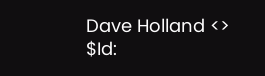Dave Holland <>
$Id: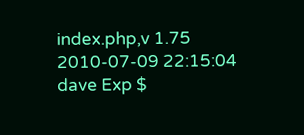index.php,v 1.75 2010-07-09 22:15:04 dave Exp $